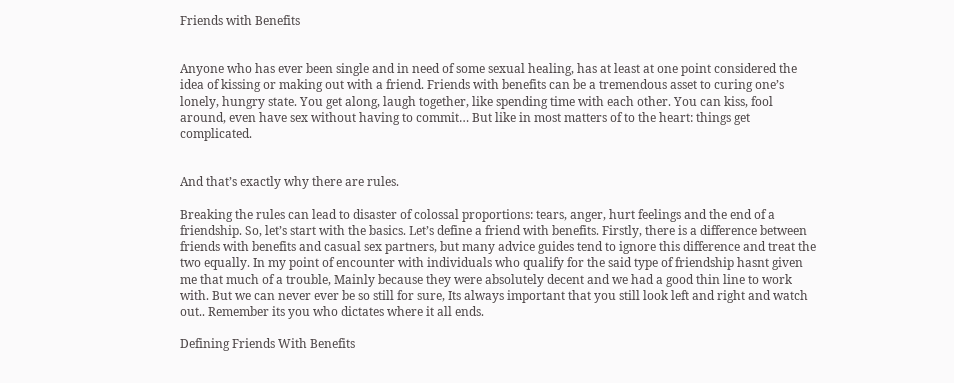Friends with Benefits


Anyone who has ever been single and in need of some sexual healing, has at least at one point considered the idea of kissing or making out with a friend. Friends with benefits can be a tremendous asset to curing one’s lonely, hungry state. You get along, laugh together, like spending time with each other. You can kiss, fool around, even have sex without having to commit… But like in most matters of to the heart: things get complicated.


And that’s exactly why there are rules.

Breaking the rules can lead to disaster of colossal proportions: tears, anger, hurt feelings and the end of a friendship. So, let’s start with the basics. Let’s define a friend with benefits. Firstly, there is a difference between friends with benefits and casual sex partners, but many advice guides tend to ignore this difference and treat the two equally. In my point of encounter with individuals who qualify for the said type of friendship hasnt given me that much of a trouble, Mainly because they were absolutely decent and we had a good thin line to work with. But we can never ever be so still for sure, Its always important that you still look left and right and watch out.. Remember its you who dictates where it all ends.

Defining Friends With Benefits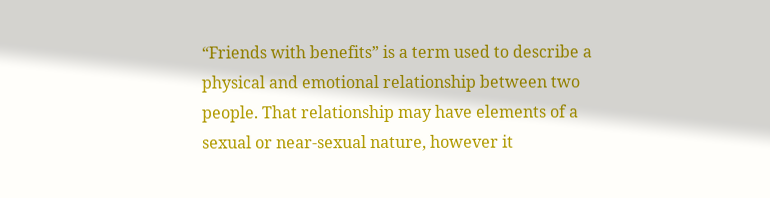“Friends with benefits” is a term used to describe a physical and emotional relationship between two people. That relationship may have elements of a sexual or near-sexual nature, however it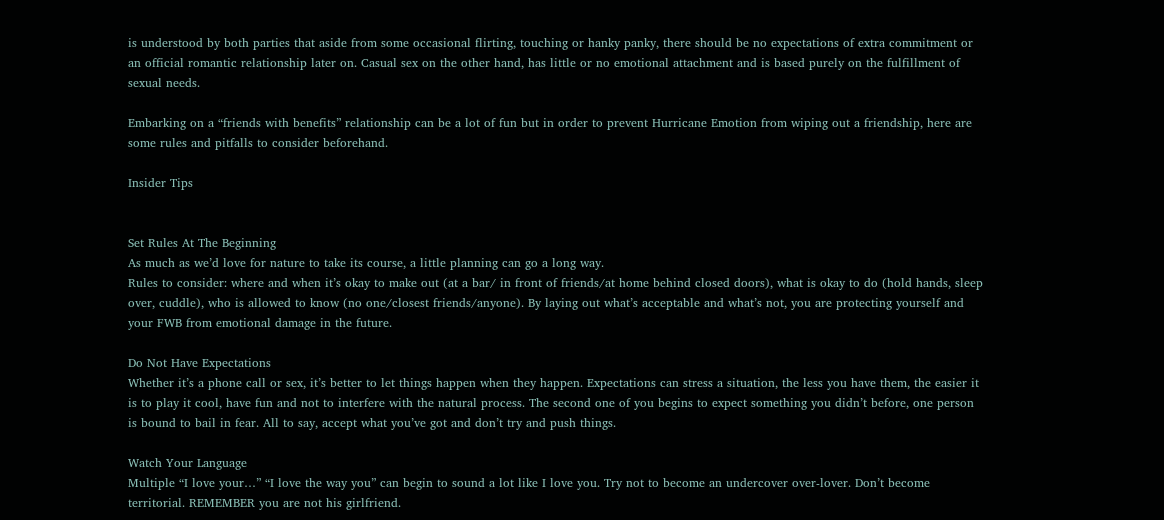is understood by both parties that aside from some occasional flirting, touching or hanky panky, there should be no expectations of extra commitment or an official romantic relationship later on. Casual sex on the other hand, has little or no emotional attachment and is based purely on the fulfillment of sexual needs.

Embarking on a “friends with benefits” relationship can be a lot of fun but in order to prevent Hurricane Emotion from wiping out a friendship, here are some rules and pitfalls to consider beforehand.

Insider Tips


Set Rules At The Beginning
As much as we’d love for nature to take its course, a little planning can go a long way.
Rules to consider: where and when it’s okay to make out (at a bar/ in front of friends/at home behind closed doors), what is okay to do (hold hands, sleep over, cuddle), who is allowed to know (no one/closest friends/anyone). By laying out what’s acceptable and what’s not, you are protecting yourself and your FWB from emotional damage in the future.

Do Not Have Expectations
Whether it’s a phone call or sex, it’s better to let things happen when they happen. Expectations can stress a situation, the less you have them, the easier it is to play it cool, have fun and not to interfere with the natural process. The second one of you begins to expect something you didn’t before, one person is bound to bail in fear. All to say, accept what you’ve got and don’t try and push things.

Watch Your Language
Multiple “I love your…” “I love the way you” can begin to sound a lot like I love you. Try not to become an undercover over-lover. Don’t become territorial. REMEMBER you are not his girlfriend.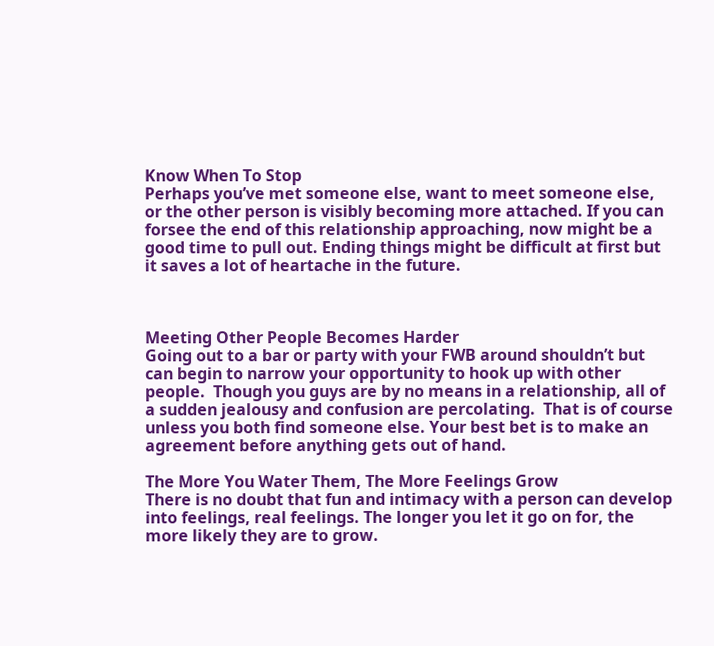Know When To Stop
Perhaps you’ve met someone else, want to meet someone else, or the other person is visibly becoming more attached. If you can forsee the end of this relationship approaching, now might be a good time to pull out. Ending things might be difficult at first but it saves a lot of heartache in the future.



Meeting Other People Becomes Harder
Going out to a bar or party with your FWB around shouldn’t but can begin to narrow your opportunity to hook up with other people.  Though you guys are by no means in a relationship, all of a sudden jealousy and confusion are percolating.  That is of course unless you both find someone else. Your best bet is to make an agreement before anything gets out of hand.

The More You Water Them, The More Feelings Grow
There is no doubt that fun and intimacy with a person can develop into feelings, real feelings. The longer you let it go on for, the more likely they are to grow.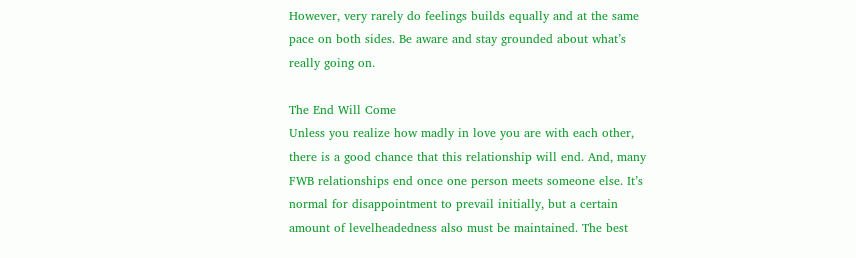However, very rarely do feelings builds equally and at the same pace on both sides. Be aware and stay grounded about what’s really going on.

The End Will Come
Unless you realize how madly in love you are with each other, there is a good chance that this relationship will end. And, many FWB relationships end once one person meets someone else. It’s normal for disappointment to prevail initially, but a certain amount of levelheadedness also must be maintained. The best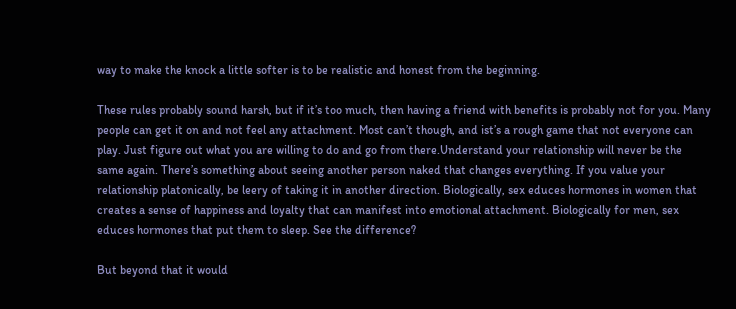way to make the knock a little softer is to be realistic and honest from the beginning.

These rules probably sound harsh, but if it’s too much, then having a friend with benefits is probably not for you. Many people can get it on and not feel any attachment. Most can’t though, and ist’s a rough game that not everyone can play. Just figure out what you are willing to do and go from there.Understand your relationship will never be the same again. There’s something about seeing another person naked that changes everything. If you value your relationship platonically, be leery of taking it in another direction. Biologically, sex educes hormones in women that creates a sense of happiness and loyalty that can manifest into emotional attachment. Biologically for men, sex educes hormones that put them to sleep. See the difference?

But beyond that it would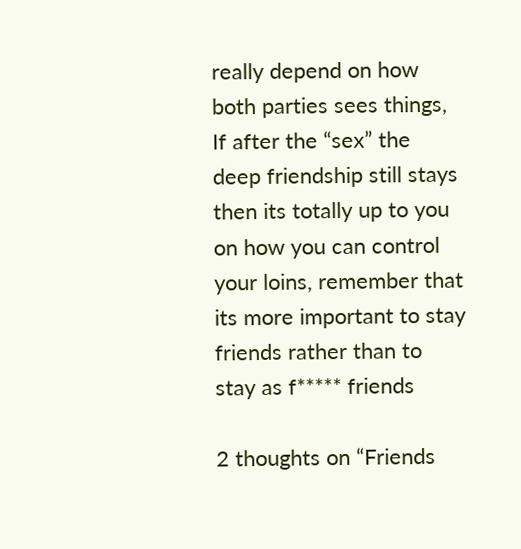really depend on how both parties sees things, If after the “sex” the deep friendship still stays then its totally up to you on how you can control your loins, remember that its more important to stay friends rather than to stay as f***** friends

2 thoughts on “Friends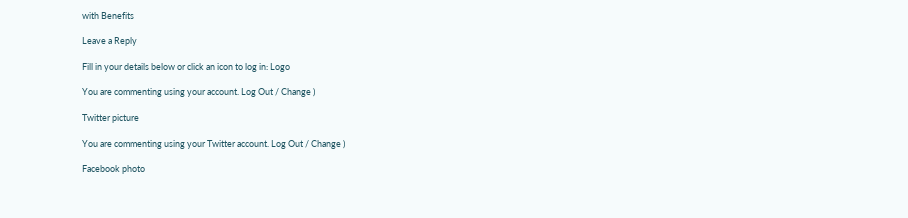with Benefits

Leave a Reply

Fill in your details below or click an icon to log in: Logo

You are commenting using your account. Log Out / Change )

Twitter picture

You are commenting using your Twitter account. Log Out / Change )

Facebook photo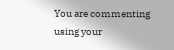You are commenting using your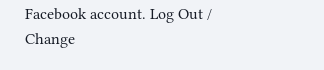Facebook account. Log Out / Change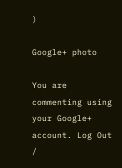)

Google+ photo

You are commenting using your Google+ account. Log Out /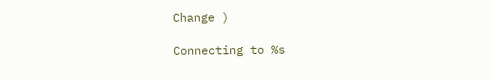Change )

Connecting to %s